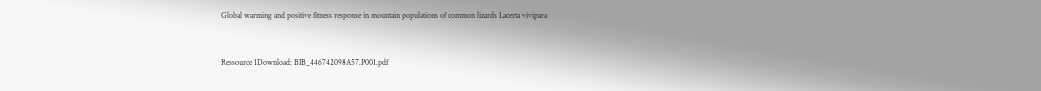Global warming and positive fitness response in mountain populations of common lizards Lacerta vivipara


Ressource 1Download: BIB_446742098A57.P001.pdf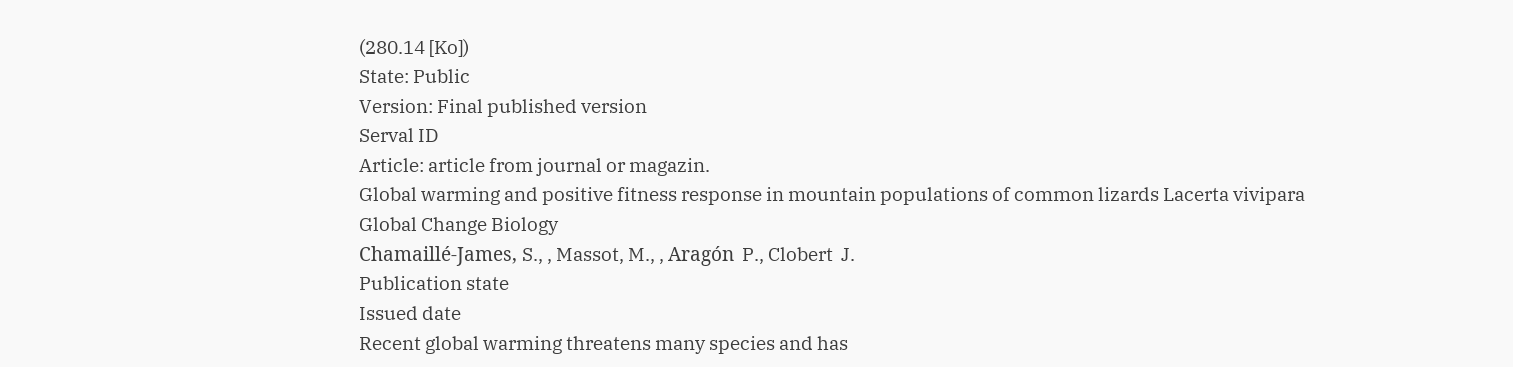(280.14 [Ko])
State: Public
Version: Final published version
Serval ID
Article: article from journal or magazin.
Global warming and positive fitness response in mountain populations of common lizards Lacerta vivipara
Global Change Biology
Chamaillé-James, S., , Massot, M., , Aragón  P., Clobert  J.
Publication state
Issued date
Recent global warming threatens many species and has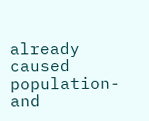already caused population- and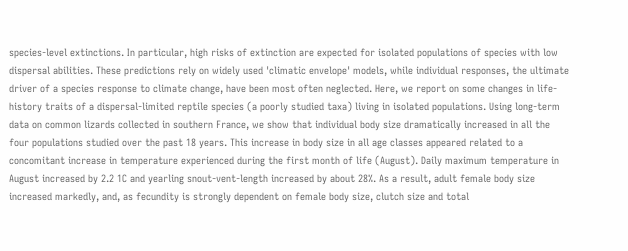species-level extinctions. In particular, high risks of extinction are expected for isolated populations of species with low dispersal abilities. These predictions rely on widely used 'climatic envelope' models, while individual responses, the ultimate driver of a species response to climate change, have been most often neglected. Here, we report on some changes in life-history traits of a dispersal-limited reptile species (a poorly studied taxa) living in isolated populations. Using long-term data on common lizards collected in southern France, we show that individual body size dramatically increased in all the four populations studied over the past 18 years. This increase in body size in all age classes appeared related to a concomitant increase in temperature experienced during the first month of life (August). Daily maximum temperature in August increased by 2.2 1C and yearling snout-vent-length increased by about 28%. As a result, adult female body size increased markedly, and, as fecundity is strongly dependent on female body size, clutch size and total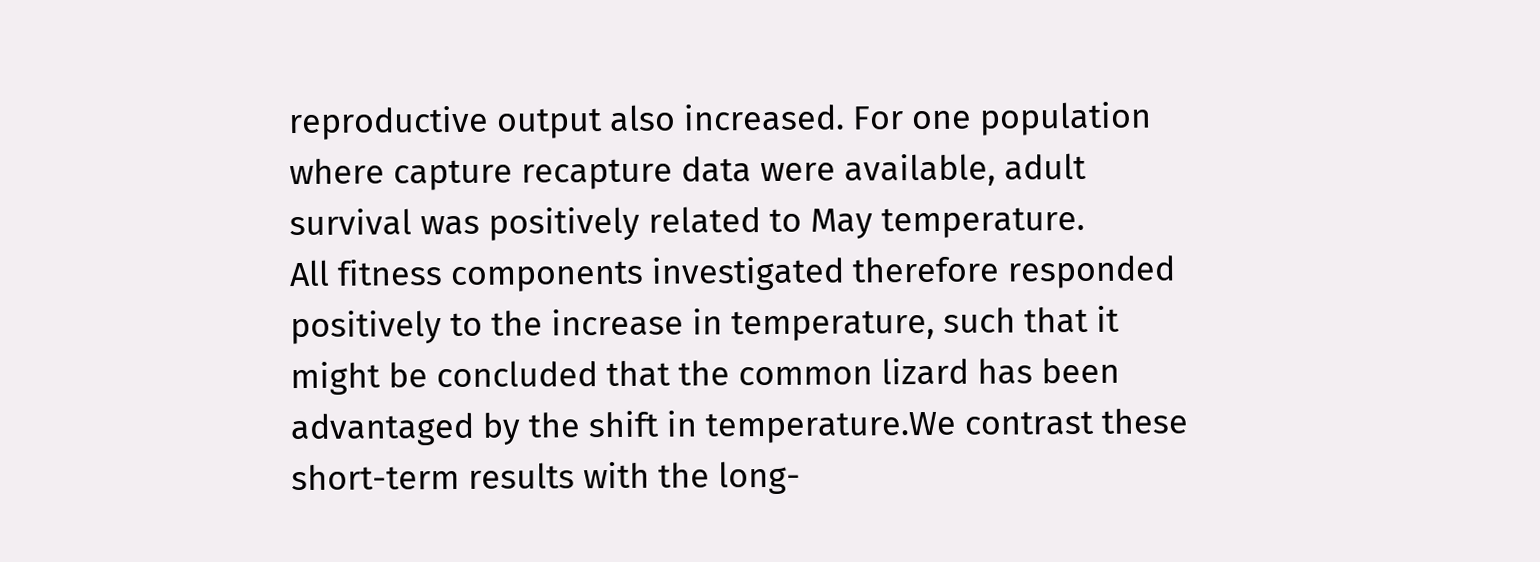reproductive output also increased. For one population where capture recapture data were available, adult survival was positively related to May temperature.
All fitness components investigated therefore responded positively to the increase in temperature, such that it might be concluded that the common lizard has been advantaged by the shift in temperature.We contrast these short-term results with the long-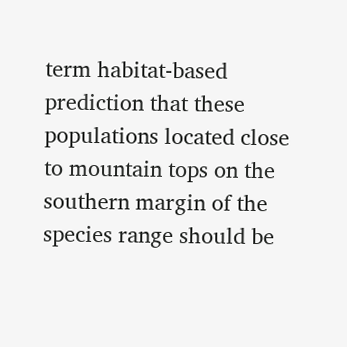term habitat-based prediction that these populations located close to mountain tops on the southern margin of the species range should be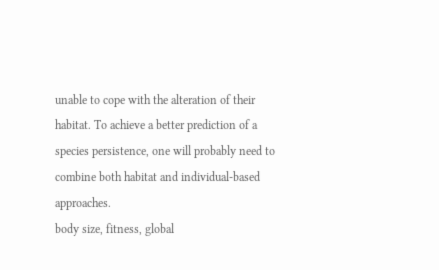unable to cope with the alteration of their habitat. To achieve a better prediction of a species persistence, one will probably need to combine both habitat and individual-based approaches.
body size, fitness, global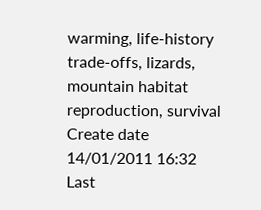warming, life-history trade-offs, lizards, mountain habitat reproduction, survival
Create date
14/01/2011 16:32
Last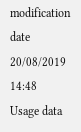modification date
20/08/2019 14:48
Usage data